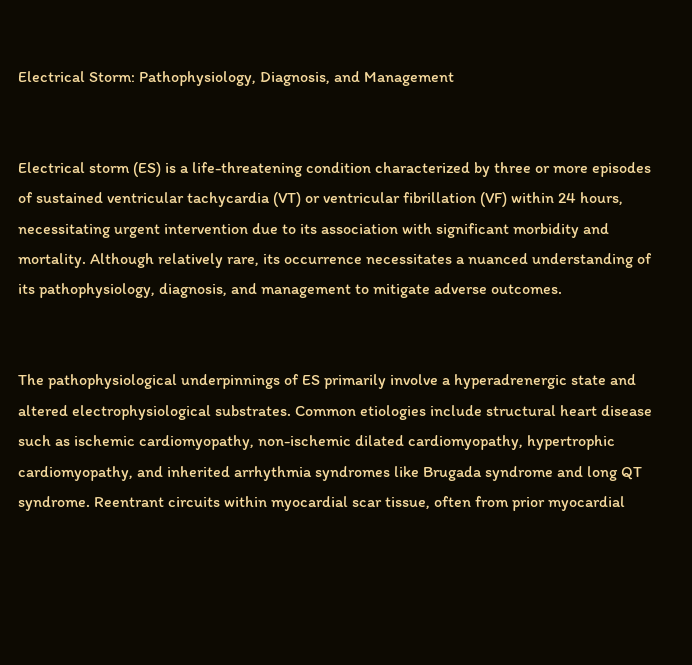Electrical Storm: Pathophysiology, Diagnosis, and Management


Electrical storm (ES) is a life-threatening condition characterized by three or more episodes of sustained ventricular tachycardia (VT) or ventricular fibrillation (VF) within 24 hours, necessitating urgent intervention due to its association with significant morbidity and mortality. Although relatively rare, its occurrence necessitates a nuanced understanding of its pathophysiology, diagnosis, and management to mitigate adverse outcomes.


The pathophysiological underpinnings of ES primarily involve a hyperadrenergic state and altered electrophysiological substrates. Common etiologies include structural heart disease such as ischemic cardiomyopathy, non-ischemic dilated cardiomyopathy, hypertrophic cardiomyopathy, and inherited arrhythmia syndromes like Brugada syndrome and long QT syndrome. Reentrant circuits within myocardial scar tissue, often from prior myocardial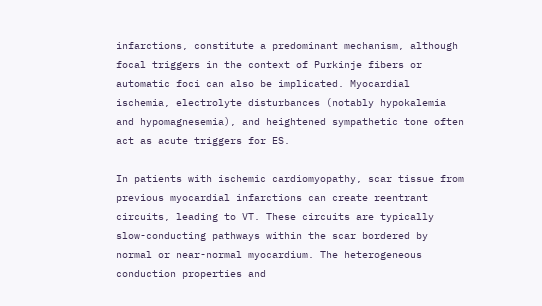infarctions, constitute a predominant mechanism, although focal triggers in the context of Purkinje fibers or automatic foci can also be implicated. Myocardial ischemia, electrolyte disturbances (notably hypokalemia and hypomagnesemia), and heightened sympathetic tone often act as acute triggers for ES.

In patients with ischemic cardiomyopathy, scar tissue from previous myocardial infarctions can create reentrant circuits, leading to VT. These circuits are typically slow-conducting pathways within the scar bordered by normal or near-normal myocardium. The heterogeneous conduction properties and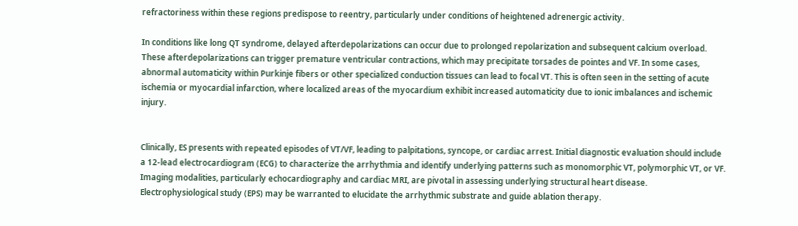refractoriness within these regions predispose to reentry, particularly under conditions of heightened adrenergic activity.

In conditions like long QT syndrome, delayed afterdepolarizations can occur due to prolonged repolarization and subsequent calcium overload. These afterdepolarizations can trigger premature ventricular contractions, which may precipitate torsades de pointes and VF. In some cases, abnormal automaticity within Purkinje fibers or other specialized conduction tissues can lead to focal VT. This is often seen in the setting of acute ischemia or myocardial infarction, where localized areas of the myocardium exhibit increased automaticity due to ionic imbalances and ischemic injury.


Clinically, ES presents with repeated episodes of VT/VF, leading to palpitations, syncope, or cardiac arrest. Initial diagnostic evaluation should include a 12-lead electrocardiogram (ECG) to characterize the arrhythmia and identify underlying patterns such as monomorphic VT, polymorphic VT, or VF. Imaging modalities, particularly echocardiography and cardiac MRI, are pivotal in assessing underlying structural heart disease. Electrophysiological study (EPS) may be warranted to elucidate the arrhythmic substrate and guide ablation therapy.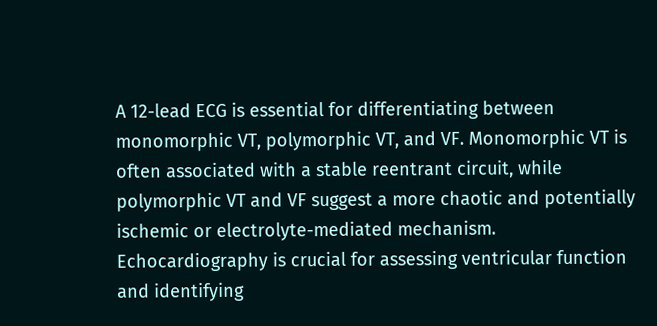A 12-lead ECG is essential for differentiating between monomorphic VT, polymorphic VT, and VF. Monomorphic VT is often associated with a stable reentrant circuit, while polymorphic VT and VF suggest a more chaotic and potentially ischemic or electrolyte-mediated mechanism. Echocardiography is crucial for assessing ventricular function and identifying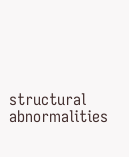structural abnormalities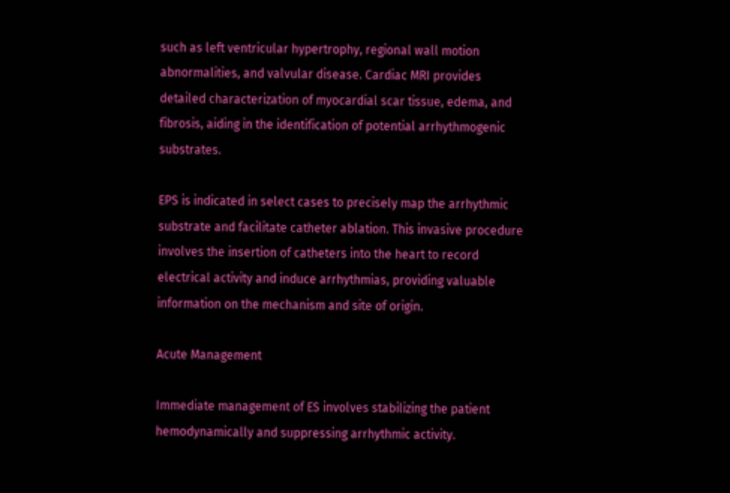such as left ventricular hypertrophy, regional wall motion abnormalities, and valvular disease. Cardiac MRI provides detailed characterization of myocardial scar tissue, edema, and fibrosis, aiding in the identification of potential arrhythmogenic substrates.

EPS is indicated in select cases to precisely map the arrhythmic substrate and facilitate catheter ablation. This invasive procedure involves the insertion of catheters into the heart to record electrical activity and induce arrhythmias, providing valuable information on the mechanism and site of origin.

Acute Management

Immediate management of ES involves stabilizing the patient hemodynamically and suppressing arrhythmic activity.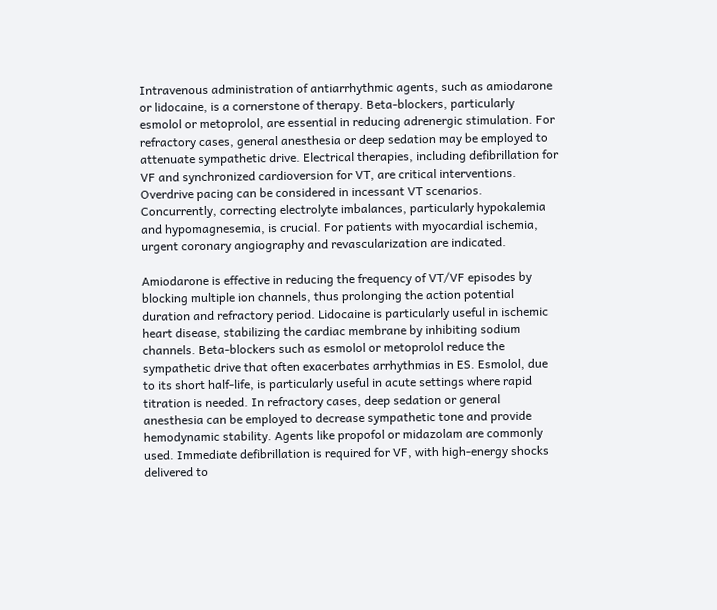Intravenous administration of antiarrhythmic agents, such as amiodarone or lidocaine, is a cornerstone of therapy. Beta-blockers, particularly esmolol or metoprolol, are essential in reducing adrenergic stimulation. For refractory cases, general anesthesia or deep sedation may be employed to attenuate sympathetic drive. Electrical therapies, including defibrillation for VF and synchronized cardioversion for VT, are critical interventions. Overdrive pacing can be considered in incessant VT scenarios. Concurrently, correcting electrolyte imbalances, particularly hypokalemia and hypomagnesemia, is crucial. For patients with myocardial ischemia, urgent coronary angiography and revascularization are indicated.

Amiodarone is effective in reducing the frequency of VT/VF episodes by blocking multiple ion channels, thus prolonging the action potential duration and refractory period. Lidocaine is particularly useful in ischemic heart disease, stabilizing the cardiac membrane by inhibiting sodium channels. Beta-blockers such as esmolol or metoprolol reduce the sympathetic drive that often exacerbates arrhythmias in ES. Esmolol, due to its short half-life, is particularly useful in acute settings where rapid titration is needed. In refractory cases, deep sedation or general anesthesia can be employed to decrease sympathetic tone and provide hemodynamic stability. Agents like propofol or midazolam are commonly used. Immediate defibrillation is required for VF, with high-energy shocks delivered to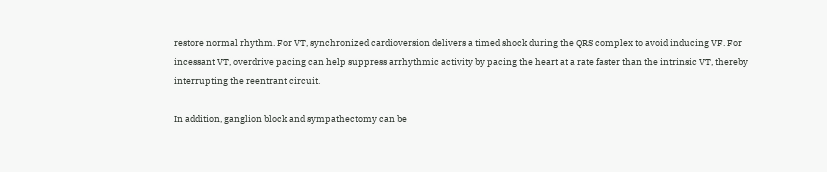restore normal rhythm. For VT, synchronized cardioversion delivers a timed shock during the QRS complex to avoid inducing VF. For incessant VT, overdrive pacing can help suppress arrhythmic activity by pacing the heart at a rate faster than the intrinsic VT, thereby interrupting the reentrant circuit.

In addition, ganglion block and sympathectomy can be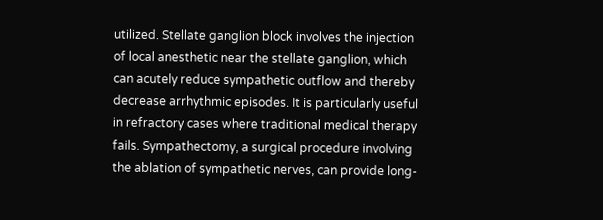utilized. Stellate ganglion block involves the injection of local anesthetic near the stellate ganglion, which can acutely reduce sympathetic outflow and thereby decrease arrhythmic episodes. It is particularly useful in refractory cases where traditional medical therapy fails. Sympathectomy, a surgical procedure involving the ablation of sympathetic nerves, can provide long-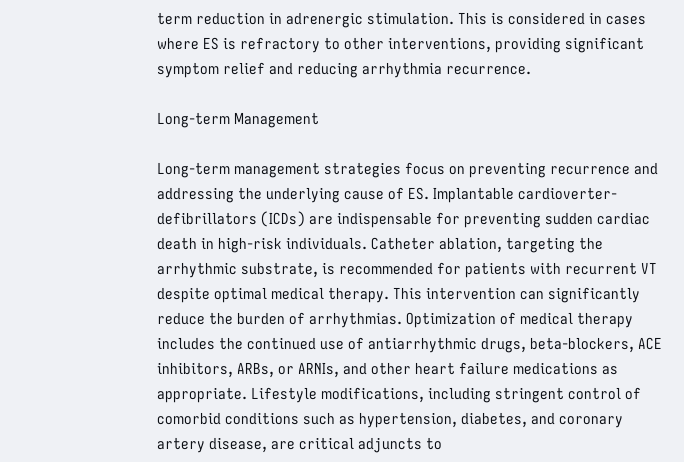term reduction in adrenergic stimulation. This is considered in cases where ES is refractory to other interventions, providing significant symptom relief and reducing arrhythmia recurrence.

Long-term Management

Long-term management strategies focus on preventing recurrence and addressing the underlying cause of ES. Implantable cardioverter-defibrillators (ICDs) are indispensable for preventing sudden cardiac death in high-risk individuals. Catheter ablation, targeting the arrhythmic substrate, is recommended for patients with recurrent VT despite optimal medical therapy. This intervention can significantly reduce the burden of arrhythmias. Optimization of medical therapy includes the continued use of antiarrhythmic drugs, beta-blockers, ACE inhibitors, ARBs, or ARNIs, and other heart failure medications as appropriate. Lifestyle modifications, including stringent control of comorbid conditions such as hypertension, diabetes, and coronary artery disease, are critical adjuncts to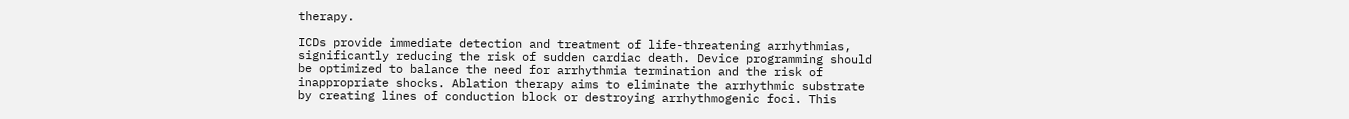therapy.

ICDs provide immediate detection and treatment of life-threatening arrhythmias, significantly reducing the risk of sudden cardiac death. Device programming should be optimized to balance the need for arrhythmia termination and the risk of inappropriate shocks. Ablation therapy aims to eliminate the arrhythmic substrate by creating lines of conduction block or destroying arrhythmogenic foci. This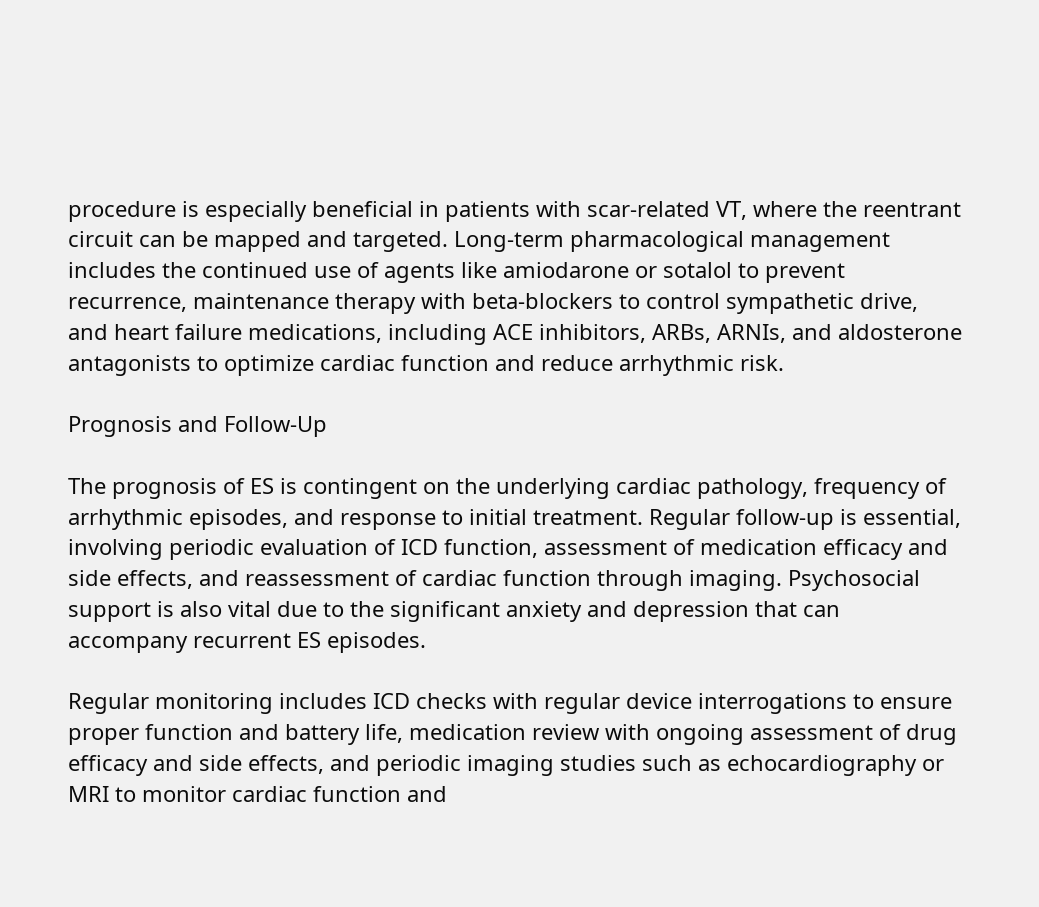procedure is especially beneficial in patients with scar-related VT, where the reentrant circuit can be mapped and targeted. Long-term pharmacological management includes the continued use of agents like amiodarone or sotalol to prevent recurrence, maintenance therapy with beta-blockers to control sympathetic drive, and heart failure medications, including ACE inhibitors, ARBs, ARNIs, and aldosterone antagonists to optimize cardiac function and reduce arrhythmic risk.

Prognosis and Follow-Up

The prognosis of ES is contingent on the underlying cardiac pathology, frequency of arrhythmic episodes, and response to initial treatment. Regular follow-up is essential, involving periodic evaluation of ICD function, assessment of medication efficacy and side effects, and reassessment of cardiac function through imaging. Psychosocial support is also vital due to the significant anxiety and depression that can accompany recurrent ES episodes.

Regular monitoring includes ICD checks with regular device interrogations to ensure proper function and battery life, medication review with ongoing assessment of drug efficacy and side effects, and periodic imaging studies such as echocardiography or MRI to monitor cardiac function and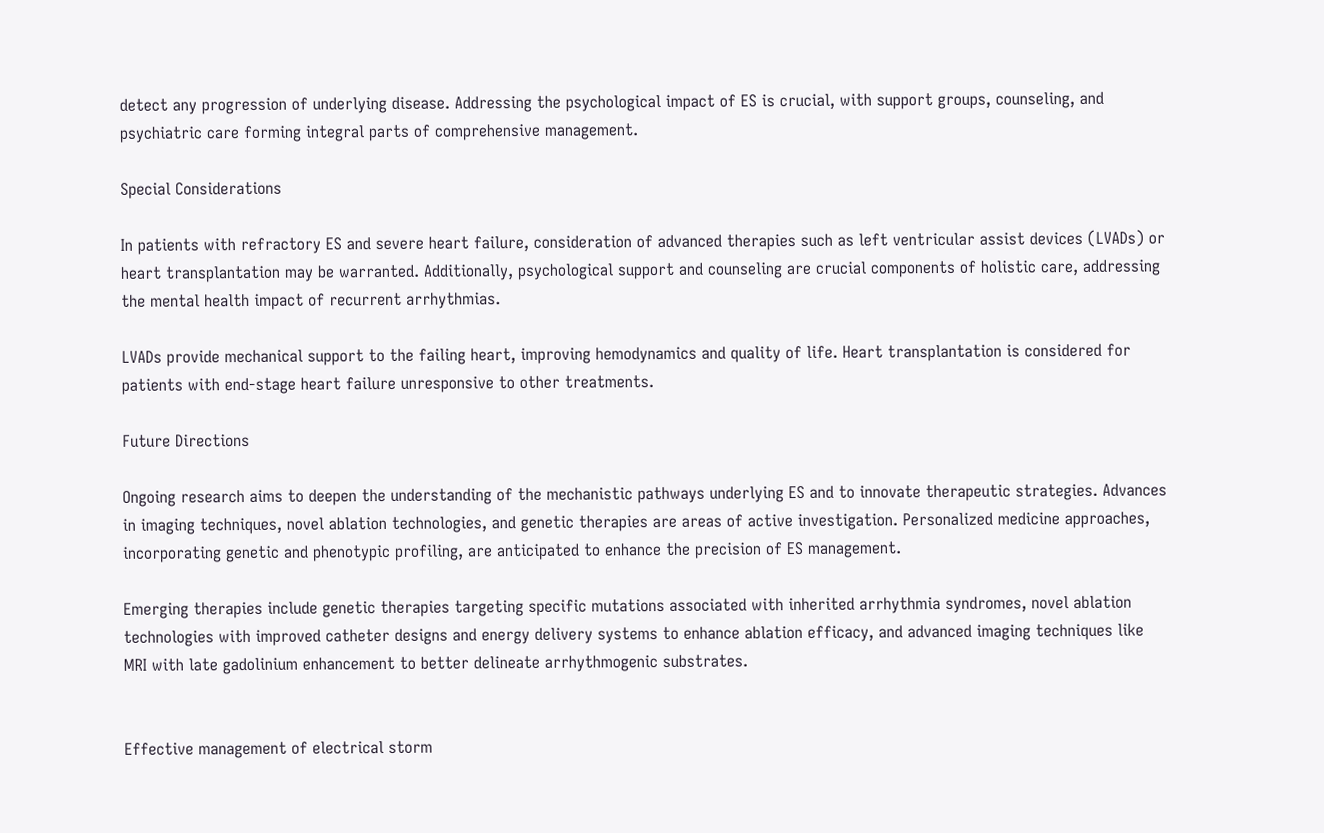detect any progression of underlying disease. Addressing the psychological impact of ES is crucial, with support groups, counseling, and psychiatric care forming integral parts of comprehensive management.

Special Considerations

In patients with refractory ES and severe heart failure, consideration of advanced therapies such as left ventricular assist devices (LVADs) or heart transplantation may be warranted. Additionally, psychological support and counseling are crucial components of holistic care, addressing the mental health impact of recurrent arrhythmias.

LVADs provide mechanical support to the failing heart, improving hemodynamics and quality of life. Heart transplantation is considered for patients with end-stage heart failure unresponsive to other treatments.

Future Directions

Ongoing research aims to deepen the understanding of the mechanistic pathways underlying ES and to innovate therapeutic strategies. Advances in imaging techniques, novel ablation technologies, and genetic therapies are areas of active investigation. Personalized medicine approaches, incorporating genetic and phenotypic profiling, are anticipated to enhance the precision of ES management.

Emerging therapies include genetic therapies targeting specific mutations associated with inherited arrhythmia syndromes, novel ablation technologies with improved catheter designs and energy delivery systems to enhance ablation efficacy, and advanced imaging techniques like MRI with late gadolinium enhancement to better delineate arrhythmogenic substrates.


Effective management of electrical storm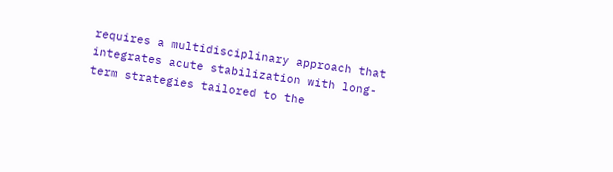requires a multidisciplinary approach that integrates acute stabilization with long-term strategies tailored to the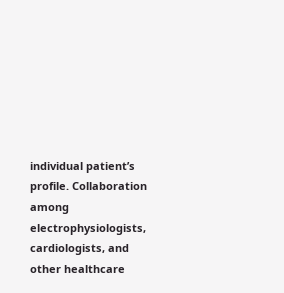individual patient’s profile. Collaboration among electrophysiologists, cardiologists, and other healthcare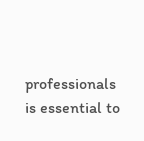professionals is essential to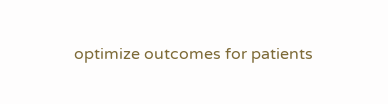optimize outcomes for patients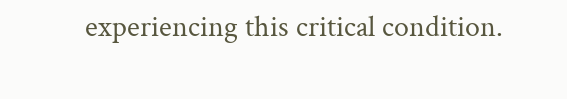experiencing this critical condition.